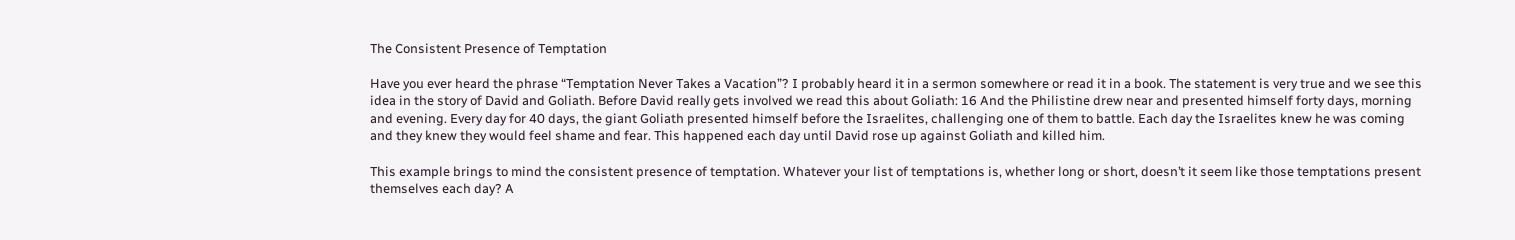The Consistent Presence of Temptation

Have you ever heard the phrase “Temptation Never Takes a Vacation”? I probably heard it in a sermon somewhere or read it in a book. The statement is very true and we see this idea in the story of David and Goliath. Before David really gets involved we read this about Goliath: 16 And the Philistine drew near and presented himself forty days, morning and evening. Every day for 40 days, the giant Goliath presented himself before the Israelites, challenging one of them to battle. Each day the Israelites knew he was coming and they knew they would feel shame and fear. This happened each day until David rose up against Goliath and killed him.

This example brings to mind the consistent presence of temptation. Whatever your list of temptations is, whether long or short, doesn’t it seem like those temptations present themselves each day? A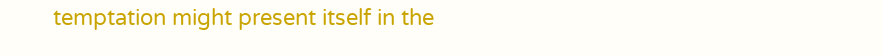temptation might present itself in the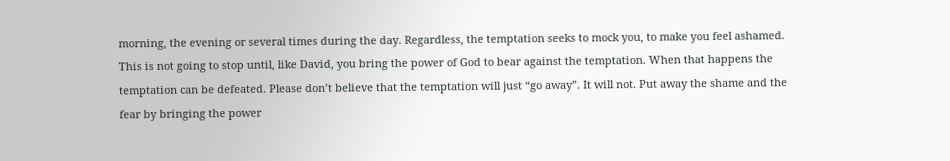morning, the evening or several times during the day. Regardless, the temptation seeks to mock you, to make you feel ashamed. This is not going to stop until, like David, you bring the power of God to bear against the temptation. When that happens the temptation can be defeated. Please don’t believe that the temptation will just “go away”. It will not. Put away the shame and the fear by bringing the power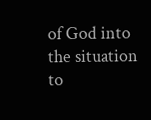of God into the situation to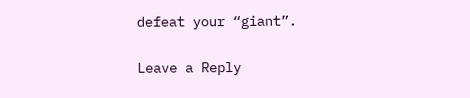defeat your “giant”.


Leave a Reply